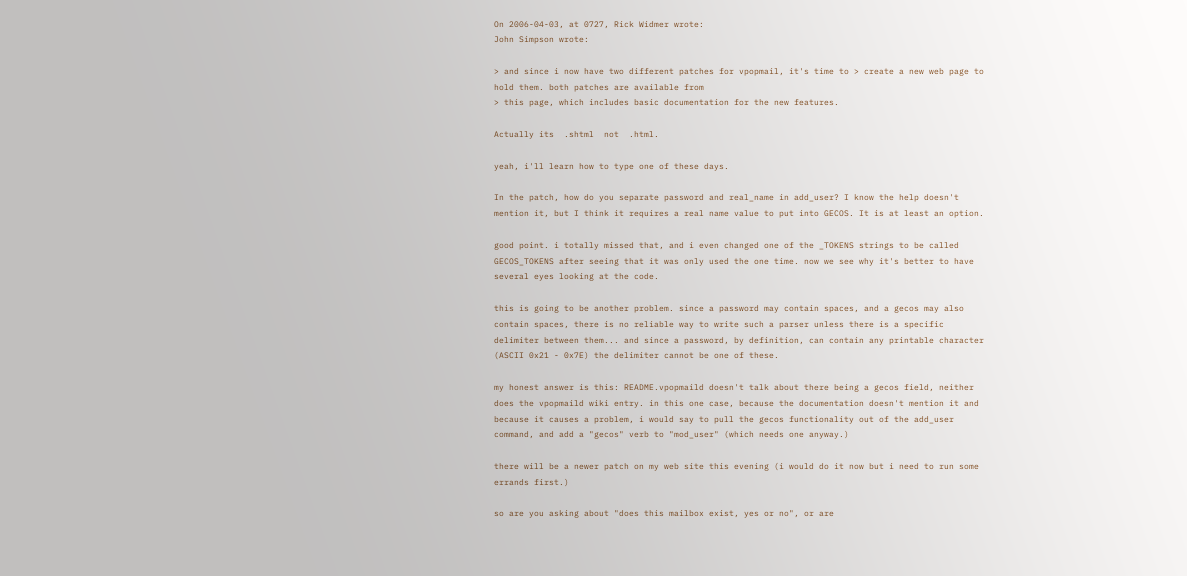On 2006-04-03, at 0727, Rick Widmer wrote:
John Simpson wrote:

> and since i now have two different patches for vpopmail, it's time to > create a new web page to hold them. both patches are available from
> this page, which includes basic documentation for the new features.

Actually its  .shtml  not  .html.

yeah, i'll learn how to type one of these days.

In the patch, how do you separate password and real_name in add_user? I know the help doesn't mention it, but I think it requires a real name value to put into GECOS. It is at least an option.

good point. i totally missed that, and i even changed one of the _TOKENS strings to be called GECOS_TOKENS after seeing that it was only used the one time. now we see why it's better to have several eyes looking at the code.

this is going to be another problem. since a password may contain spaces, and a gecos may also contain spaces, there is no reliable way to write such a parser unless there is a specific delimiter between them... and since a password, by definition, can contain any printable character (ASCII 0x21 - 0x7E) the delimiter cannot be one of these.

my honest answer is this: README.vpopmaild doesn't talk about there being a gecos field, neither does the vpopmaild wiki entry. in this one case, because the documentation doesn't mention it and because it causes a problem, i would say to pull the gecos functionality out of the add_user command, and add a "gecos" verb to "mod_user" (which needs one anyway.)

there will be a newer patch on my web site this evening (i would do it now but i need to run some errands first.)

so are you asking about "does this mailbox exist, yes or no", or are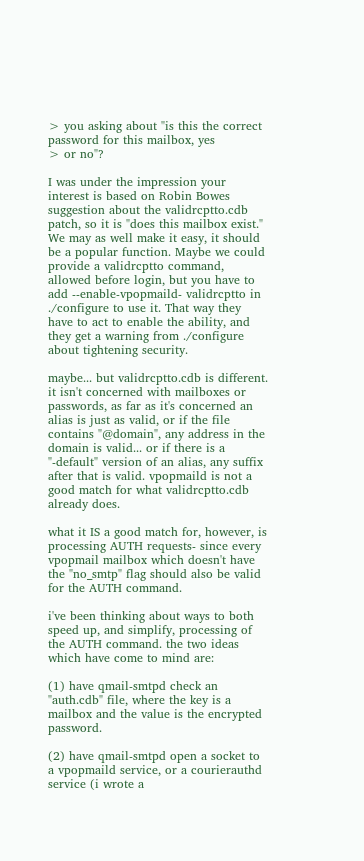> you asking about "is this the correct password for this mailbox, yes
> or no"?

I was under the impression your interest is based on Robin Bowes suggestion about the validrcptto.cdb patch, so it is "does this mailbox exist." We may as well make it easy, it should be a popular function. Maybe we could provide a validrcptto command, allowed before login, but you have to add --enable-vpopmaild- validrcptto in ./configure to use it. That way they have to act to enable the ability, and they get a warning from ./configure about tightening security.

maybe... but validrcptto.cdb is different. it isn't concerned with mailboxes or passwords, as far as it's concerned an alias is just as valid, or if the file contains "@domain", any address in the domain is valid... or if there is a "-default" version of an alias, any suffix after that is valid. vpopmaild is not a good match for what validrcptto.cdb already does.

what it IS a good match for, however, is processing AUTH requests- since every vpopmail mailbox which doesn't have the "no_smtp" flag should also be valid for the AUTH command.

i've been thinking about ways to both speed up, and simplify, processing of the AUTH command. the two ideas which have come to mind are:

(1) have qmail-smtpd check an "auth.cdb" file, where the key is a mailbox and the value is the encrypted password.

(2) have qmail-smtpd open a socket to a vpopmaild service, or a courierauthd service (i wrote a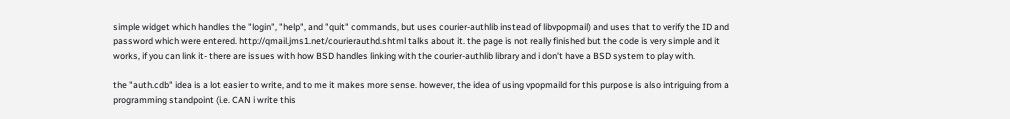simple widget which handles the "login", "help", and "quit" commands, but uses courier-authlib instead of libvpopmail) and uses that to verify the ID and password which were entered. http://qmail.jms1.net/courierauthd.shtml talks about it. the page is not really finished but the code is very simple and it works, if you can link it- there are issues with how BSD handles linking with the courier-authlib library and i don't have a BSD system to play with.

the "auth.cdb" idea is a lot easier to write, and to me it makes more sense. however, the idea of using vpopmaild for this purpose is also intriguing from a programming standpoint (i.e. CAN i write this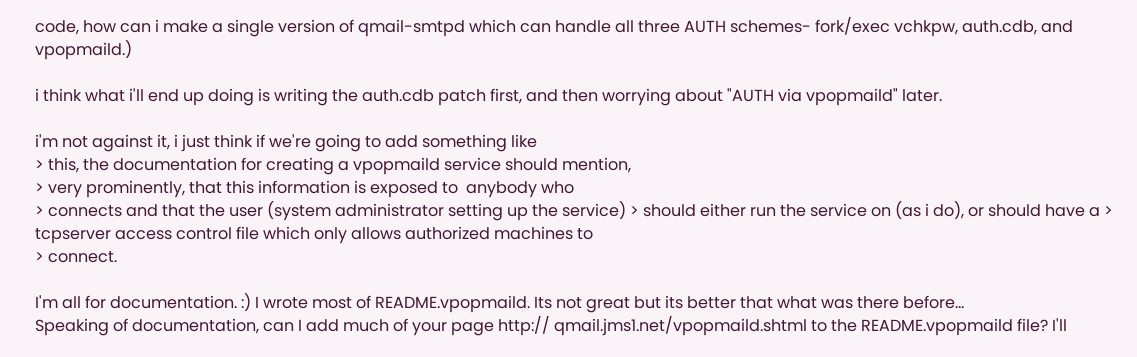code, how can i make a single version of qmail-smtpd which can handle all three AUTH schemes- fork/exec vchkpw, auth.cdb, and vpopmaild.)

i think what i'll end up doing is writing the auth.cdb patch first, and then worrying about "AUTH via vpopmaild" later.

i'm not against it, i just think if we're going to add something like
> this, the documentation for creating a vpopmaild service should mention,
> very prominently, that this information is exposed to  anybody who
> connects and that the user (system administrator setting up the service) > should either run the service on (as i do), or should have a > tcpserver access control file which only allows authorized machines to
> connect.

I'm all for documentation. :) I wrote most of README.vpopmaild. Its not great but its better that what was there before...
Speaking of documentation, can I add much of your page http:// qmail.jms1.net/vpopmaild.shtml to the README.vpopmaild file? I'll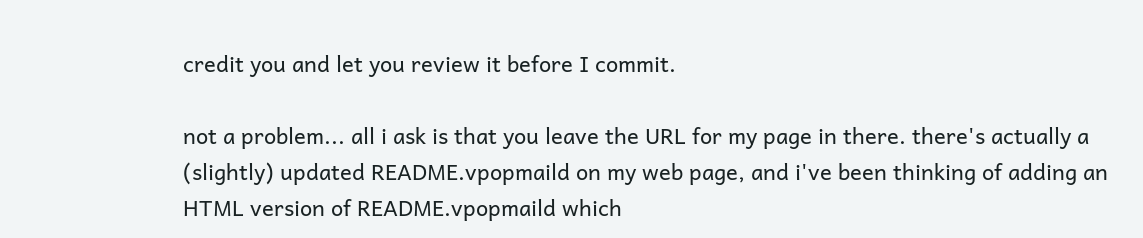credit you and let you review it before I commit.

not a problem... all i ask is that you leave the URL for my page in there. there's actually a (slightly) updated README.vpopmaild on my web page, and i've been thinking of adding an HTML version of README.vpopmaild which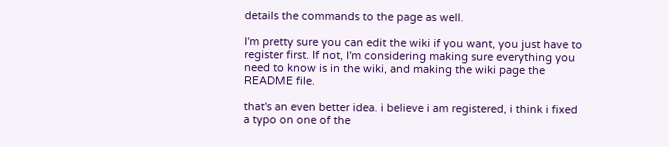details the commands to the page as well.

I'm pretty sure you can edit the wiki if you want, you just have to register first. If not, I'm considering making sure everything you need to know is in the wiki, and making the wiki page the README file.

that's an even better idea. i believe i am registered, i think i fixed a typo on one of the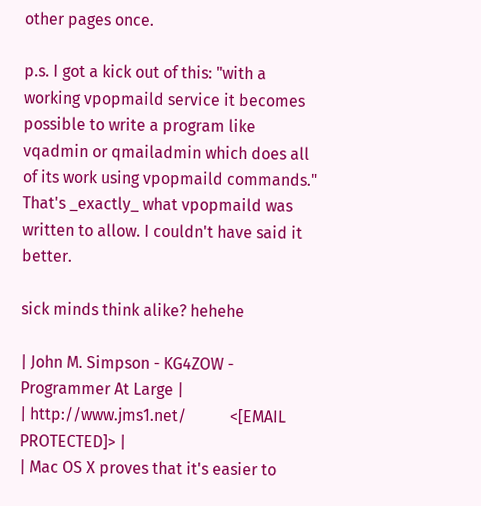other pages once.

p.s. I got a kick out of this: "with a working vpopmaild service it becomes possible to write a program like vqadmin or qmailadmin which does all of its work using vpopmaild commands." That's _exactly_ what vpopmaild was written to allow. I couldn't have said it better.

sick minds think alike? hehehe

| John M. Simpson - KG4ZOW - Programmer At Large |
| http://www.jms1.net/           <[EMAIL PROTECTED]> |
| Mac OS X proves that it's easier to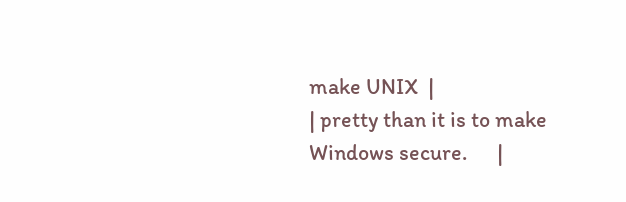make UNIX  |
| pretty than it is to make Windows secure.      |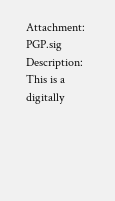Attachment: PGP.sig
Description: This is a digitally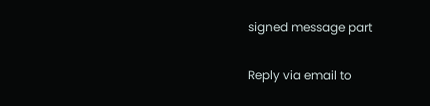signed message part

Reply via email to